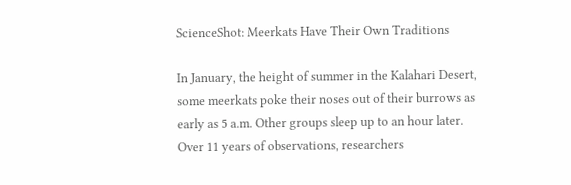ScienceShot: Meerkats Have Their Own Traditions

In January, the height of summer in the Kalahari Desert, some meerkats poke their noses out of their burrows as early as 5 a.m. Other groups sleep up to an hour later. Over 11 years of observations, researchers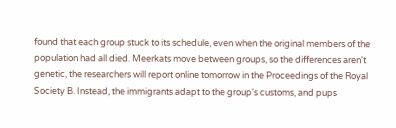found that each group stuck to its schedule, even when the original members of the population had all died. Meerkats move between groups, so the differences aren't genetic, the researchers will report online tomorrow in the Proceedings of the Royal Society B. Instead, the immigrants adapt to the group's customs, and pups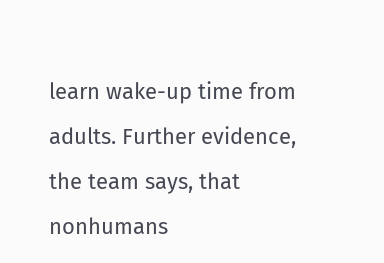learn wake-up time from adults. Further evidence, the team says, that nonhumans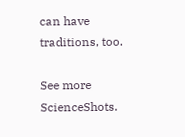can have traditions, too.

See more ScienceShots.